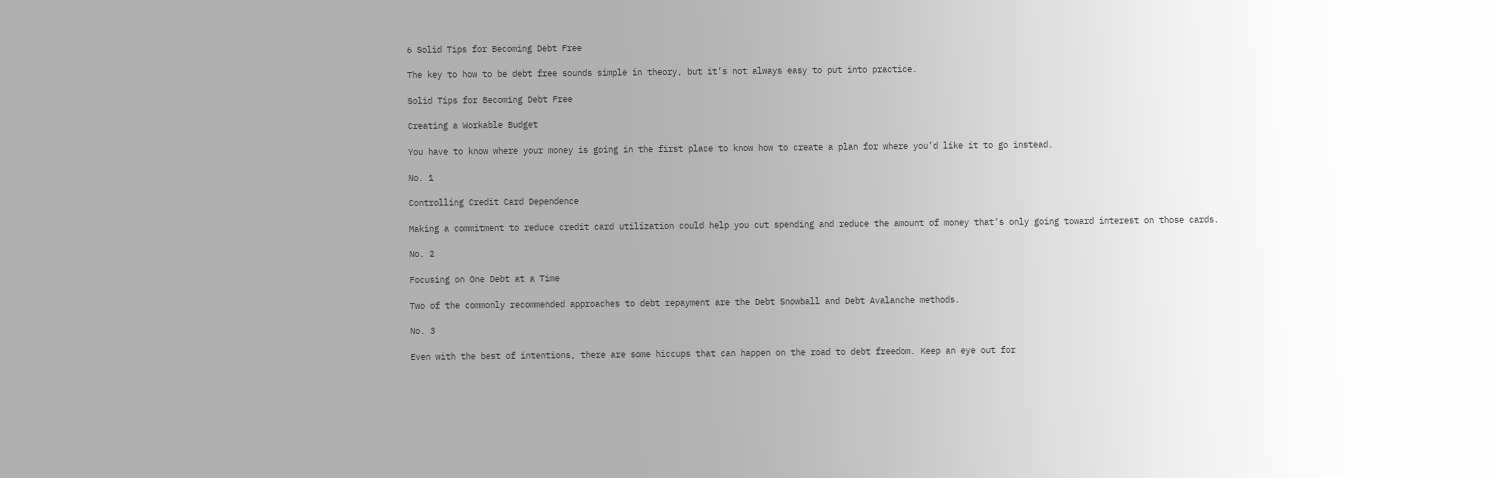6 Solid Tips for Becoming Debt Free

The key to how to be debt free sounds simple in theory, but it’s not always easy to put into practice.

Solid Tips for Becoming Debt Free

Creating a Workable Budget

You have to know where your money is going in the first place to know how to create a plan for where you’d like it to go instead.

No. 1

Controlling Credit Card Dependence

Making a commitment to reduce credit card utilization could help you cut spending and reduce the amount of money that’s only going toward interest on those cards.

No. 2

Focusing on One Debt at a Time

Two of the commonly recommended approaches to debt repayment are the Debt Snowball and Debt Avalanche methods.

No. 3

Even with the best of intentions, there are some hiccups that can happen on the road to debt freedom. Keep an eye out for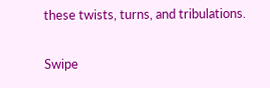these twists, turns, and tribulations.

Swipe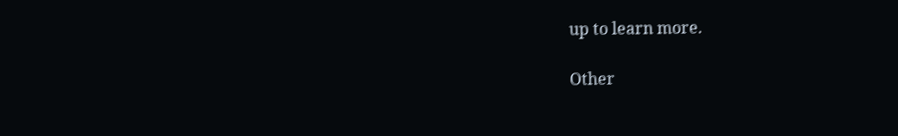up to learn more.

Other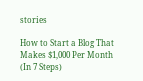stories

How to Start a Blog That Makes $1,000 Per Month (In 7 Steps)